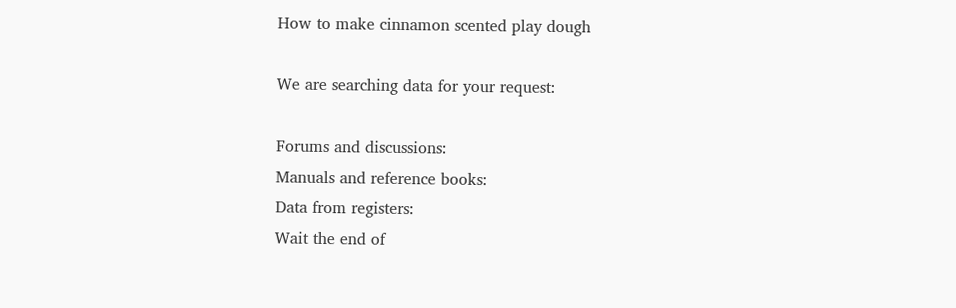How to make cinnamon scented play dough

We are searching data for your request:

Forums and discussions:
Manuals and reference books:
Data from registers:
Wait the end of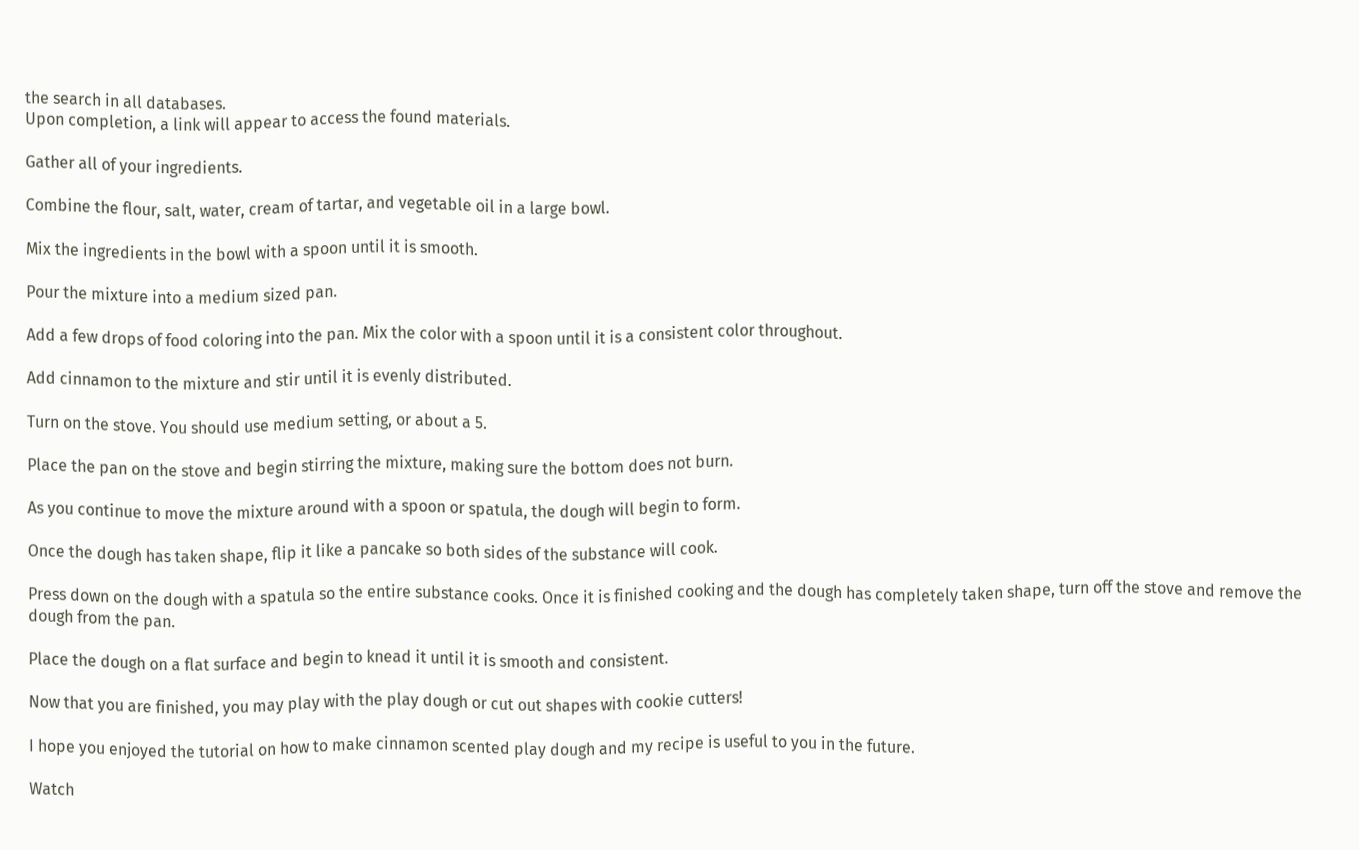the search in all databases.
Upon completion, a link will appear to access the found materials.

Gather all of your ingredients.

Combine the flour, salt, water, cream of tartar, and vegetable oil in a large bowl.

Mix the ingredients in the bowl with a spoon until it is smooth.

Pour the mixture into a medium sized pan.

Add a few drops of food coloring into the pan. Mix the color with a spoon until it is a consistent color throughout.

Add cinnamon to the mixture and stir until it is evenly distributed.

Turn on the stove. You should use medium setting, or about a 5.

Place the pan on the stove and begin stirring the mixture, making sure the bottom does not burn.

As you continue to move the mixture around with a spoon or spatula, the dough will begin to form.

Once the dough has taken shape, flip it like a pancake so both sides of the substance will cook.

Press down on the dough with a spatula so the entire substance cooks. Once it is finished cooking and the dough has completely taken shape, turn off the stove and remove the dough from the pan.

Place the dough on a flat surface and begin to knead it until it is smooth and consistent.

Now that you are finished, you may play with the play dough or cut out shapes with cookie cutters!

I hope you enjoyed the tutorial on how to make cinnamon scented play dough and my recipe is useful to you in the future.

Watch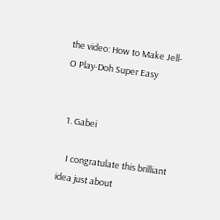the video: How to Make Jell-O Play-Doh Super Easy


  1. Gabei

    I congratulate this brilliant idea just about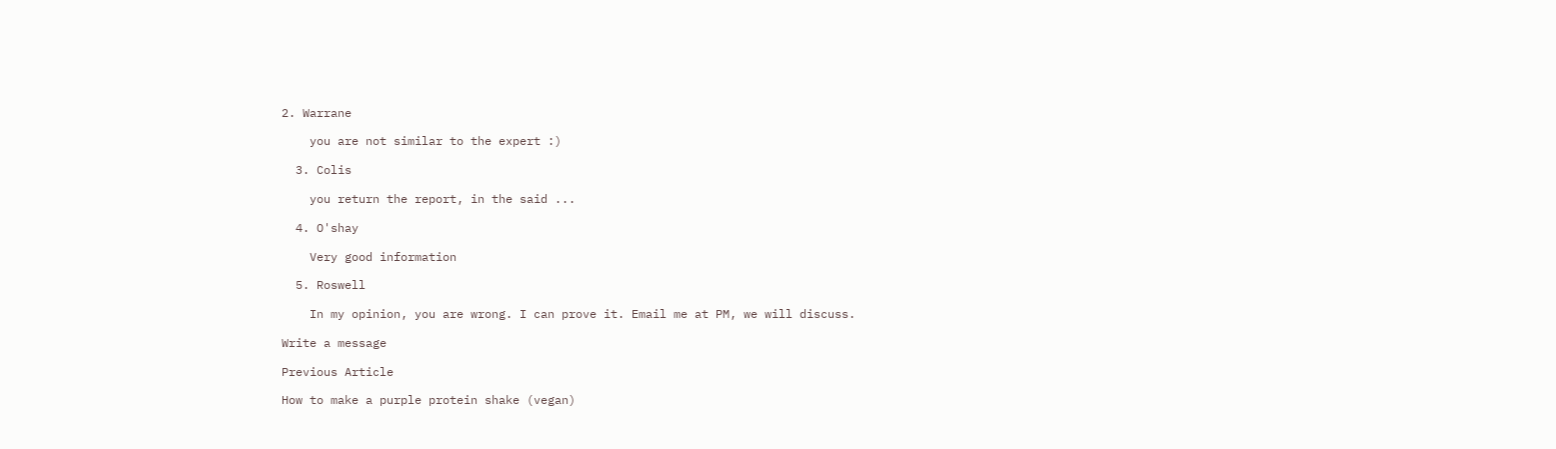2. Warrane

    you are not similar to the expert :)

  3. Colis

    you return the report, in the said ...

  4. O'shay

    Very good information

  5. Roswell

    In my opinion, you are wrong. I can prove it. Email me at PM, we will discuss.

Write a message

Previous Article

How to make a purple protein shake (vegan)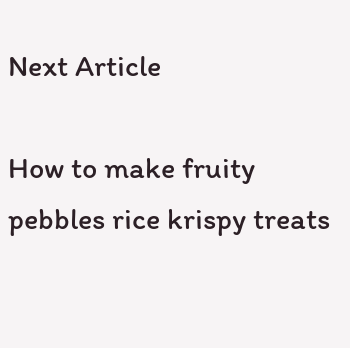Next Article

How to make fruity pebbles rice krispy treats